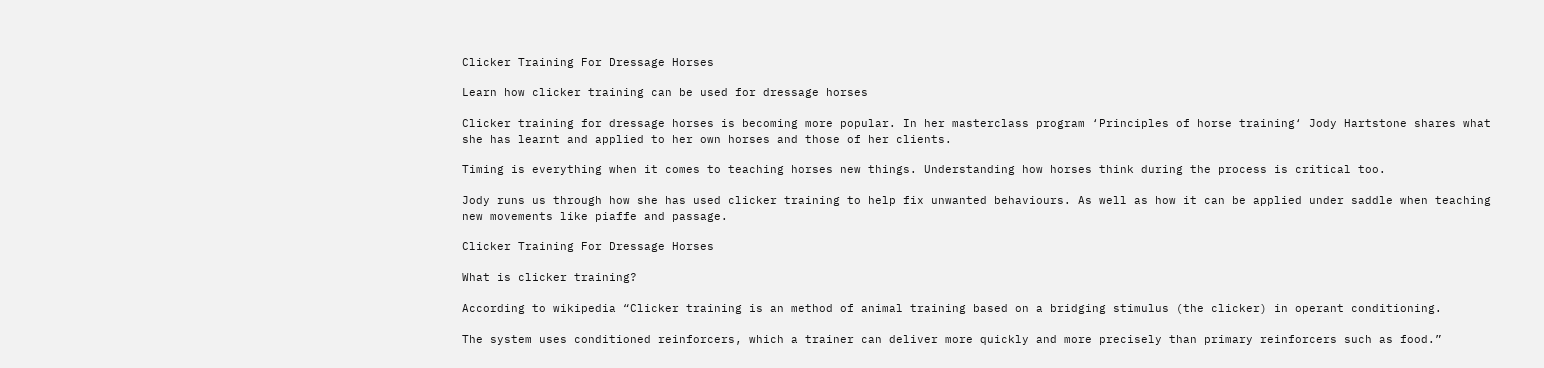Clicker Training For Dressage Horses

Learn how clicker training can be used for dressage horses

Clicker training for dressage horses is becoming more popular. In her masterclass program ‘Principles of horse training‘ Jody Hartstone shares what she has learnt and applied to her own horses and those of her clients.

Timing is everything when it comes to teaching horses new things. Understanding how horses think during the process is critical too.

Jody runs us through how she has used clicker training to help fix unwanted behaviours. As well as how it can be applied under saddle when teaching new movements like piaffe and passage.

Clicker Training For Dressage Horses

What is clicker training?

According to wikipedia “Clicker training is an method of animal training based on a bridging stimulus (the clicker) in operant conditioning.

The system uses conditioned reinforcers, which a trainer can deliver more quickly and more precisely than primary reinforcers such as food.”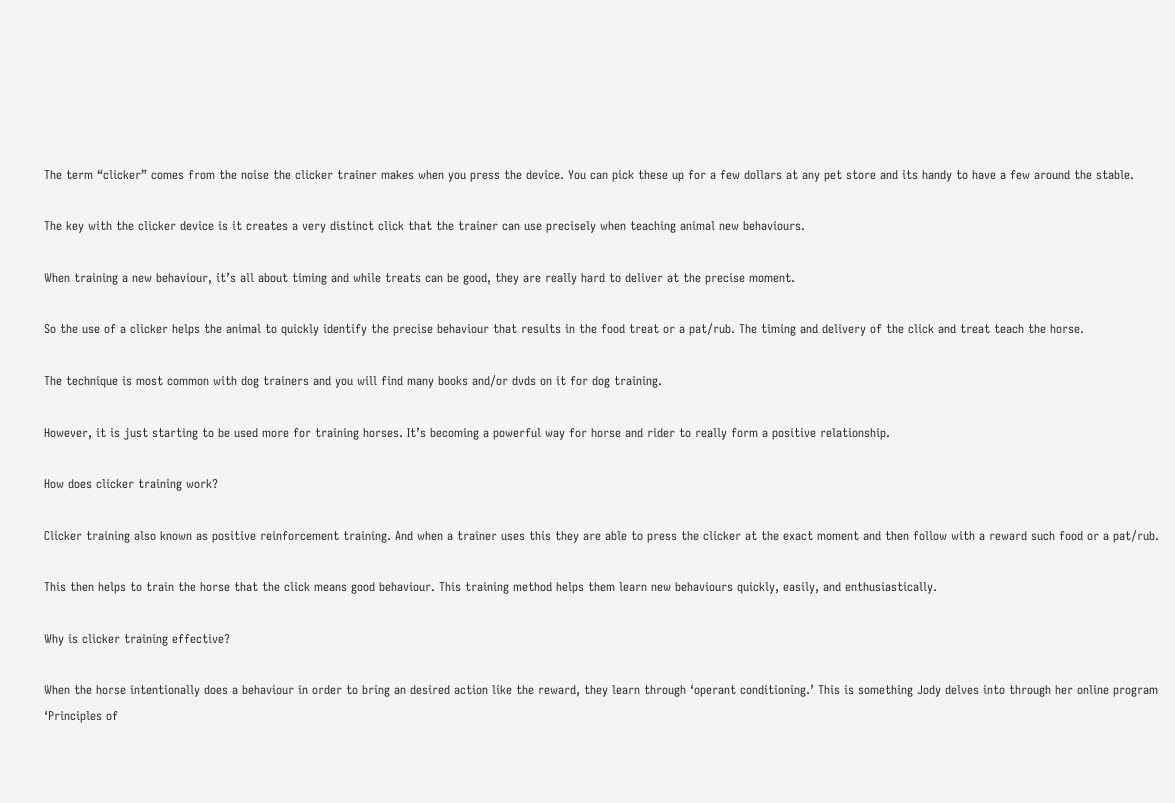The term “clicker” comes from the noise the clicker trainer makes when you press the device. You can pick these up for a few dollars at any pet store and its handy to have a few around the stable.

The key with the clicker device is it creates a very distinct click that the trainer can use precisely when teaching animal new behaviours.

When training a new behaviour, it’s all about timing and while treats can be good, they are really hard to deliver at the precise moment.

So the use of a clicker helps the animal to quickly identify the precise behaviour that results in the food treat or a pat/rub. The timing and delivery of the click and treat teach the horse.

The technique is most common with dog trainers and you will find many books and/or dvds on it for dog training.

However, it is just starting to be used more for training horses. It’s becoming a powerful way for horse and rider to really form a positive relationship.

How does clicker training work?

Clicker training also known as positive reinforcement training. And when a trainer uses this they are able to press the clicker at the exact moment and then follow with a reward such food or a pat/rub.

This then helps to train the horse that the click means good behaviour. This training method helps them learn new behaviours quickly, easily, and enthusiastically.

Why is clicker training effective?

When the horse intentionally does a behaviour in order to bring an desired action like the reward, they learn through ‘operant conditioning.’ This is something Jody delves into through her online program ‘Principles of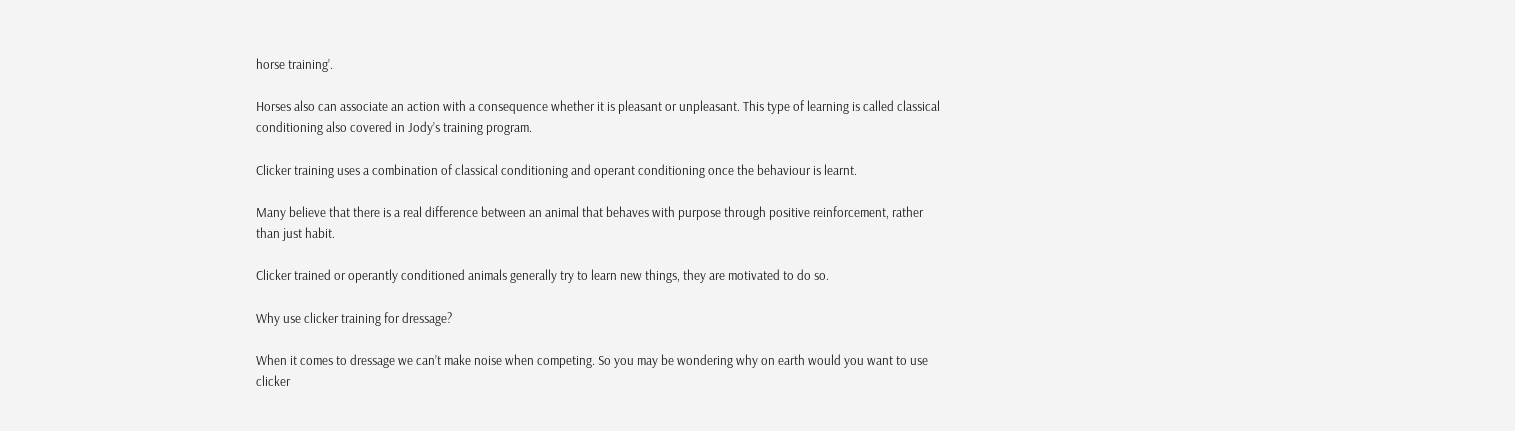horse training’.

Horses also can associate an action with a consequence whether it is pleasant or unpleasant. This type of learning is called classical conditioning also covered in Jody’s training program.

Clicker training uses a combination of classical conditioning and operant conditioning once the behaviour is learnt.

Many believe that there is a real difference between an animal that behaves with purpose through positive reinforcement, rather than just habit.

Clicker trained or operantly conditioned animals generally try to learn new things, they are motivated to do so.

Why use clicker training for dressage?

When it comes to dressage we can’t make noise when competing. So you may be wondering why on earth would you want to use clicker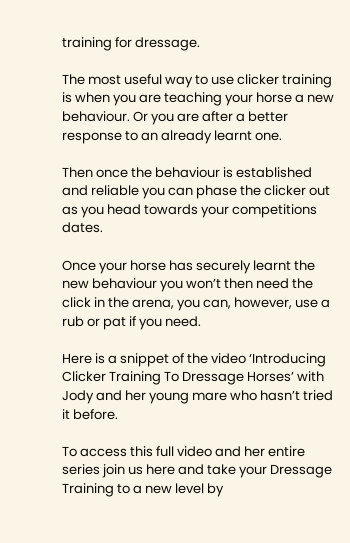training for dressage.

The most useful way to use clicker training is when you are teaching your horse a new behaviour. Or you are after a better response to an already learnt one.

Then once the behaviour is established and reliable you can phase the clicker out as you head towards your competitions dates.

Once your horse has securely learnt the new behaviour you won’t then need the click in the arena, you can, however, use a rub or pat if you need.

Here is a snippet of the video ‘Introducing Clicker Training To Dressage Horses’ with Jody and her young mare who hasn’t tried it before.

To access this full video and her entire series join us here and take your Dressage Training to a new level by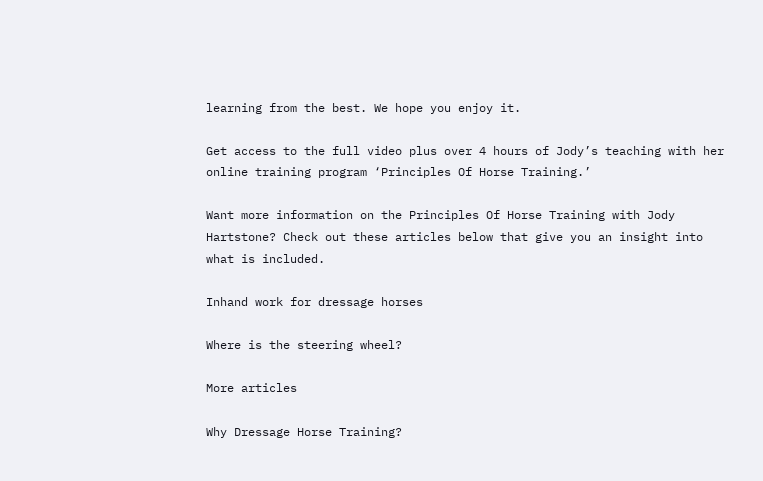learning from the best. We hope you enjoy it.

Get access to the full video plus over 4 hours of Jody’s teaching with her online training program ‘Principles Of Horse Training.’

Want more information on the Principles Of Horse Training with Jody Hartstone? Check out these articles below that give you an insight into what is included.

Inhand work for dressage horses

Where is the steering wheel?

More articles

Why Dressage Horse Training?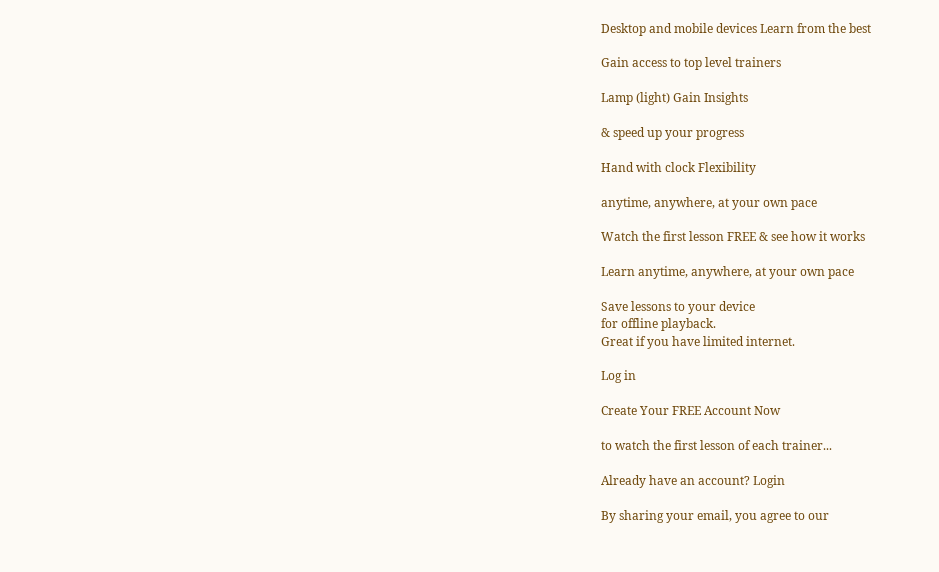Desktop and mobile devices Learn from the best

Gain access to top level trainers

Lamp (light) Gain Insights

& speed up your progress

Hand with clock Flexibility

anytime, anywhere, at your own pace

Watch the first lesson FREE & see how it works

Learn anytime, anywhere, at your own pace

Save lessons to your device
for offline playback.
Great if you have limited internet.

Log in

Create Your FREE Account Now

to watch the first lesson of each trainer...

Already have an account? Login

By sharing your email, you agree to our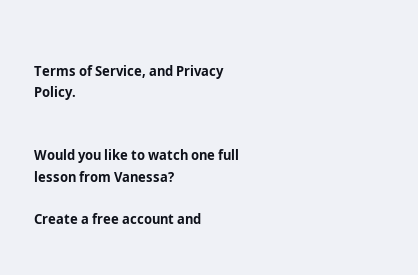Terms of Service, and Privacy Policy.


Would you like to watch one full lesson from Vanessa?

Create a free account and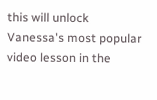this will unlock Vanessa's most popular video lesson in the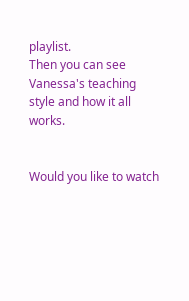playlist.
Then you can see Vanessa's teaching style and how it all works.


Would you like to watch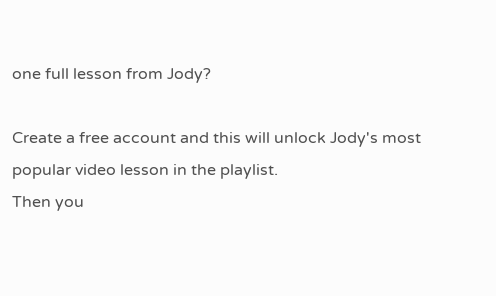one full lesson from Jody?

Create a free account and this will unlock Jody's most popular video lesson in the playlist.
Then you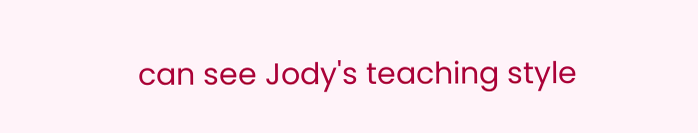can see Jody's teaching style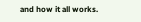and how it all works.